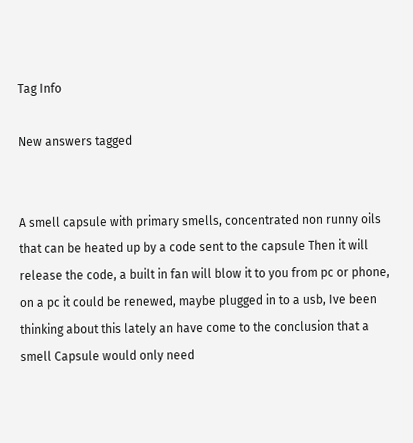Tag Info

New answers tagged


A smell capsule with primary smells, concentrated non runny oils that can be heated up by a code sent to the capsule Then it will release the code, a built in fan will blow it to you from pc or phone, on a pc it could be renewed, maybe plugged in to a usb, Ive been thinking about this lately an have come to the conclusion that a smell Capsule would only need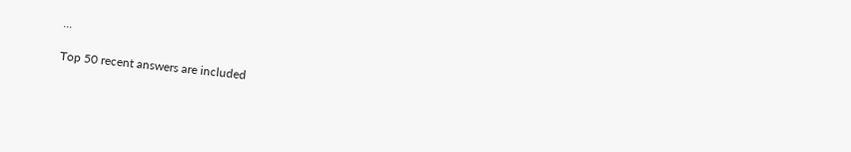...

Top 50 recent answers are included